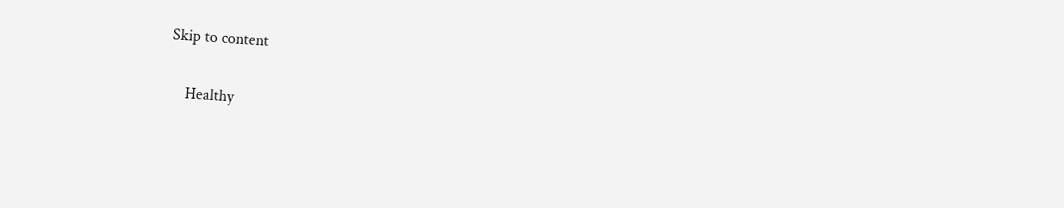Skip to content

    Healthy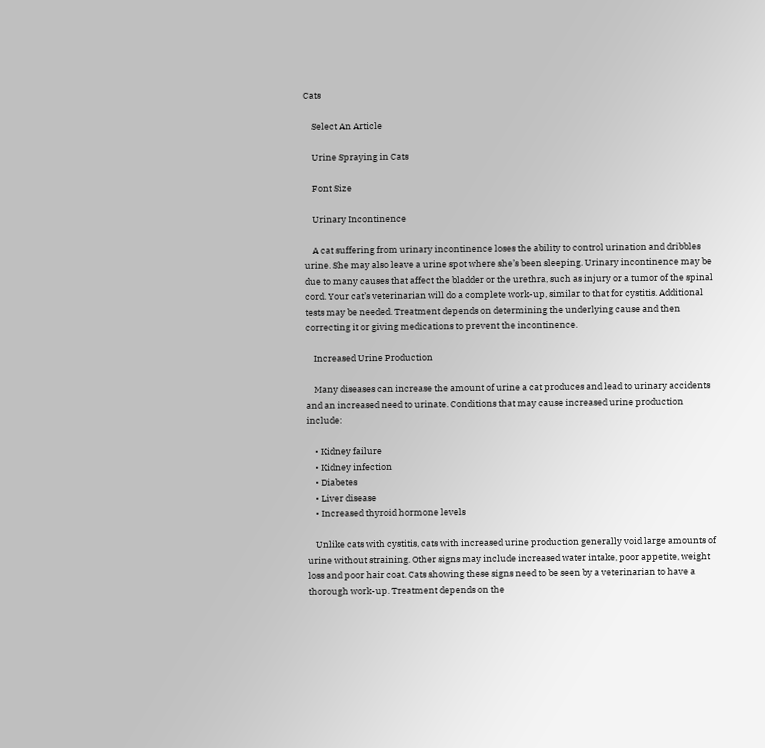Cats

    Select An Article

    Urine Spraying in Cats

    Font Size

    Urinary Incontinence

    A cat suffering from urinary incontinence loses the ability to control urination and dribbles urine. She may also leave a urine spot where she’s been sleeping. Urinary incontinence may be due to many causes that affect the bladder or the urethra, such as injury or a tumor of the spinal cord. Your cat’s veterinarian will do a complete work-up, similar to that for cystitis. Additional tests may be needed. Treatment depends on determining the underlying cause and then correcting it or giving medications to prevent the incontinence.

    Increased Urine Production

    Many diseases can increase the amount of urine a cat produces and lead to urinary accidents and an increased need to urinate. Conditions that may cause increased urine production include:

    • Kidney failure
    • Kidney infection
    • Diabetes
    • Liver disease
    • Increased thyroid hormone levels

    Unlike cats with cystitis, cats with increased urine production generally void large amounts of urine without straining. Other signs may include increased water intake, poor appetite, weight loss and poor hair coat. Cats showing these signs need to be seen by a veterinarian to have a thorough work-up. Treatment depends on the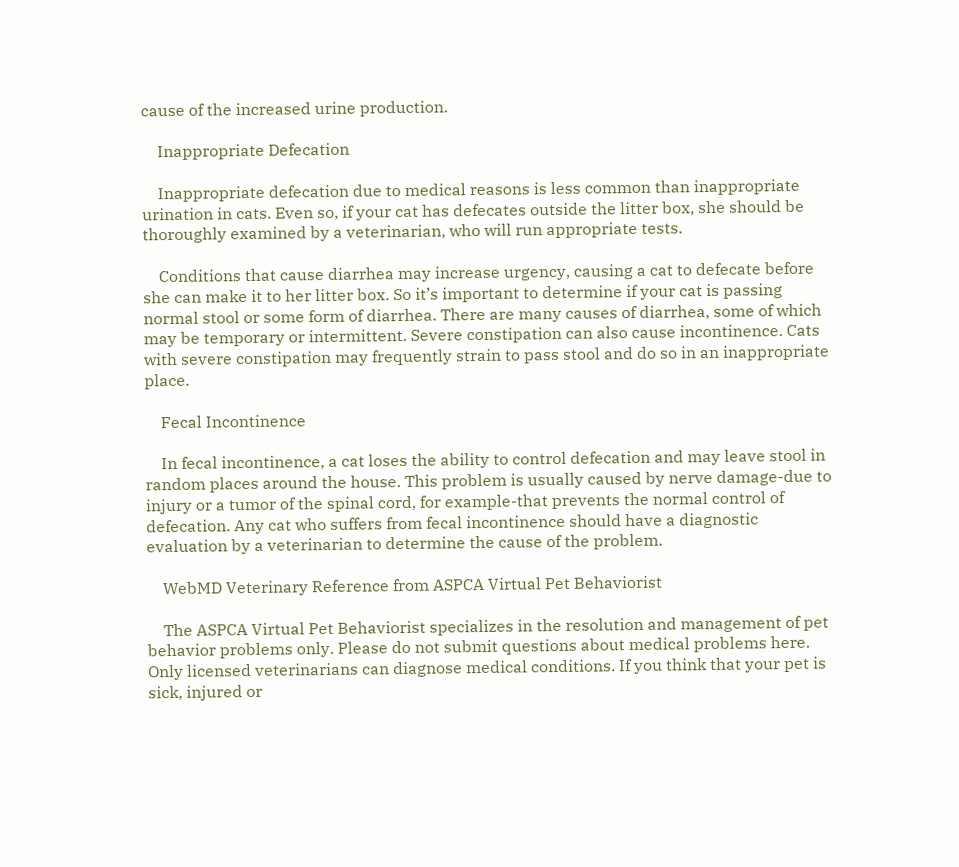cause of the increased urine production.

    Inappropriate Defecation

    Inappropriate defecation due to medical reasons is less common than inappropriate urination in cats. Even so, if your cat has defecates outside the litter box, she should be thoroughly examined by a veterinarian, who will run appropriate tests.

    Conditions that cause diarrhea may increase urgency, causing a cat to defecate before she can make it to her litter box. So it’s important to determine if your cat is passing normal stool or some form of diarrhea. There are many causes of diarrhea, some of which may be temporary or intermittent. Severe constipation can also cause incontinence. Cats with severe constipation may frequently strain to pass stool and do so in an inappropriate place.

    Fecal Incontinence

    In fecal incontinence, a cat loses the ability to control defecation and may leave stool in random places around the house. This problem is usually caused by nerve damage-due to injury or a tumor of the spinal cord, for example-that prevents the normal control of defecation. Any cat who suffers from fecal incontinence should have a diagnostic evaluation by a veterinarian to determine the cause of the problem.

    WebMD Veterinary Reference from ASPCA Virtual Pet Behaviorist

    The ASPCA Virtual Pet Behaviorist specializes in the resolution and management of pet behavior problems only. Please do not submit questions about medical problems here. Only licensed veterinarians can diagnose medical conditions. If you think that your pet is sick, injured or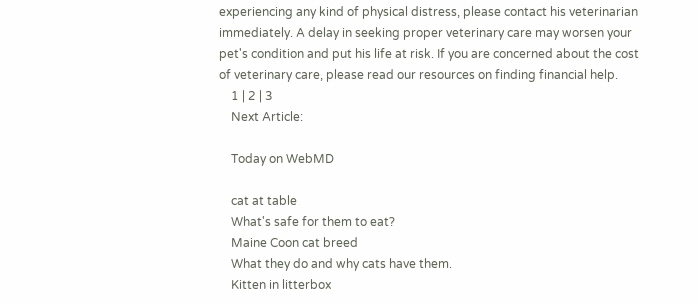experiencing any kind of physical distress, please contact his veterinarian immediately. A delay in seeking proper veterinary care may worsen your pet's condition and put his life at risk. If you are concerned about the cost of veterinary care, please read our resources on finding financial help.
    1 | 2 | 3
    Next Article:

    Today on WebMD

    cat at table
    What's safe for them to eat?
    Maine Coon cat breed
    What they do and why cats have them.
    Kitten in litterbox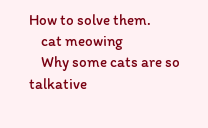How to solve them.
    cat meowing
    Why some cats are so talkative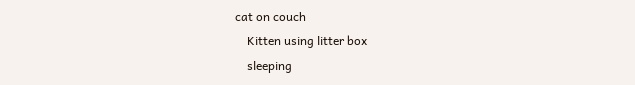cat on couch
    Kitten using litter box
    sleeping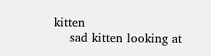kitten
    sad kitten looking at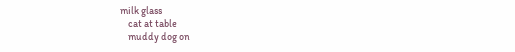milk glass
    cat at table
    muddy dog on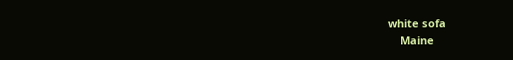white sofa
    Maine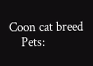Coon cat breed
    Pets: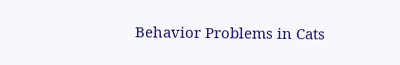Behavior Problems in Cats